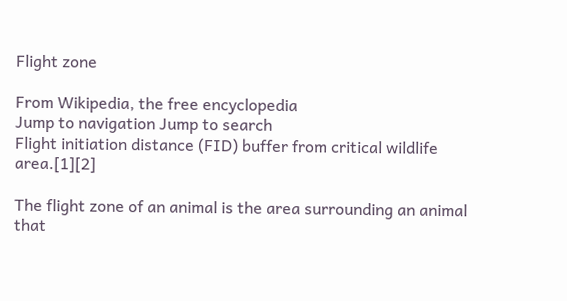Flight zone

From Wikipedia, the free encyclopedia
Jump to navigation Jump to search
Flight initiation distance (FID) buffer from critical wildlife area.[1][2]

The flight zone of an animal is the area surrounding an animal that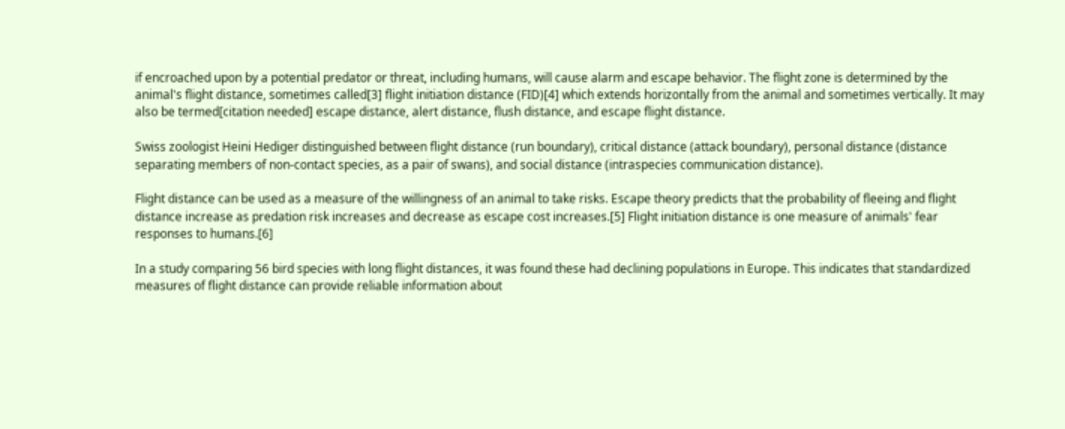if encroached upon by a potential predator or threat, including humans, will cause alarm and escape behavior. The flight zone is determined by the animal's flight distance, sometimes called[3] flight initiation distance (FID)[4] which extends horizontally from the animal and sometimes vertically. It may also be termed[citation needed] escape distance, alert distance, flush distance, and escape flight distance.

Swiss zoologist Heini Hediger distinguished between flight distance (run boundary), critical distance (attack boundary), personal distance (distance separating members of non-contact species, as a pair of swans), and social distance (intraspecies communication distance).

Flight distance can be used as a measure of the willingness of an animal to take risks. Escape theory predicts that the probability of fleeing and flight distance increase as predation risk increases and decrease as escape cost increases.[5] Flight initiation distance is one measure of animals' fear responses to humans.[6]

In a study comparing 56 bird species with long flight distances, it was found these had declining populations in Europe. This indicates that standardized measures of flight distance can provide reliable information about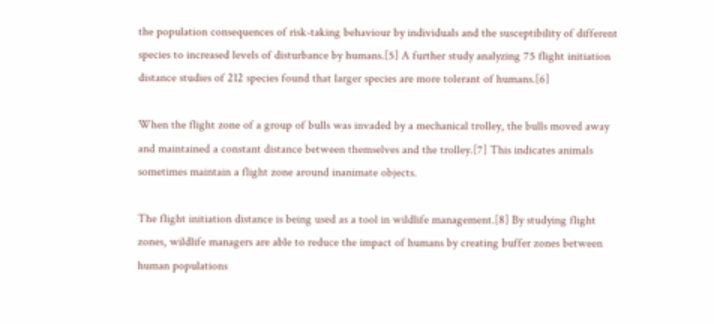the population consequences of risk-taking behaviour by individuals and the susceptibility of different species to increased levels of disturbance by humans.[5] A further study analyzing 75 flight initiation distance studies of 212 species found that larger species are more tolerant of humans.[6]

When the flight zone of a group of bulls was invaded by a mechanical trolley, the bulls moved away and maintained a constant distance between themselves and the trolley.[7] This indicates animals sometimes maintain a flight zone around inanimate objects.

The flight initiation distance is being used as a tool in wildlife management.[8] By studying flight zones, wildlife managers are able to reduce the impact of humans by creating buffer zones between human populations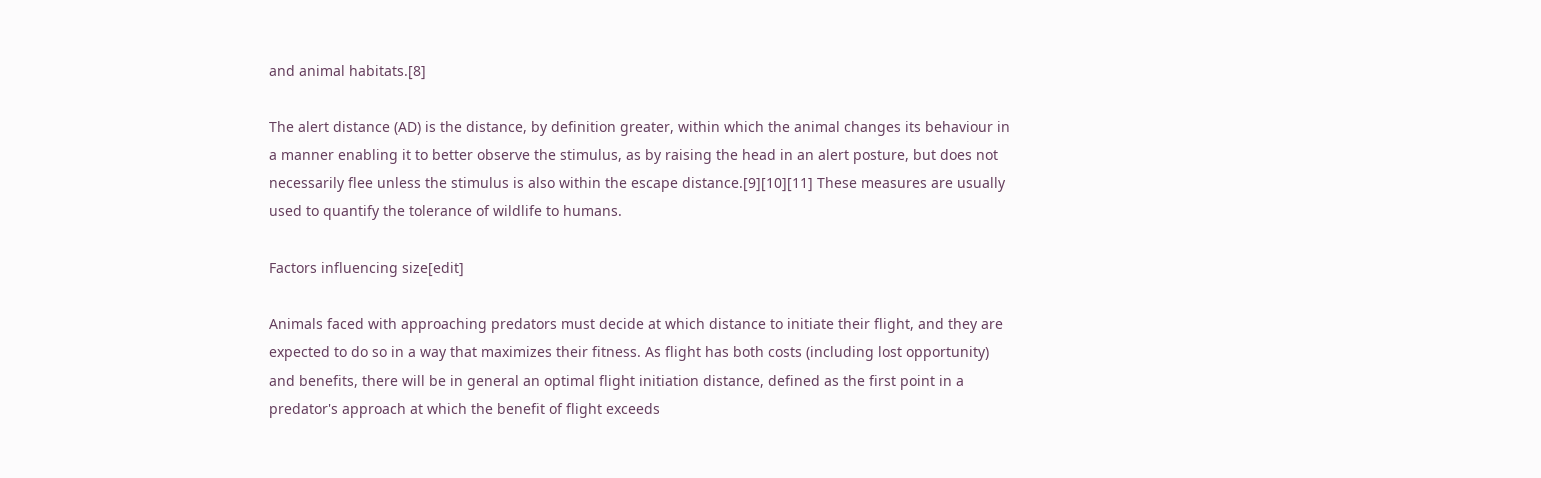and animal habitats.[8]

The alert distance (AD) is the distance, by definition greater, within which the animal changes its behaviour in a manner enabling it to better observe the stimulus, as by raising the head in an alert posture, but does not necessarily flee unless the stimulus is also within the escape distance.[9][10][11] These measures are usually used to quantify the tolerance of wildlife to humans.

Factors influencing size[edit]

Animals faced with approaching predators must decide at which distance to initiate their flight, and they are expected to do so in a way that maximizes their fitness. As flight has both costs (including lost opportunity) and benefits, there will be in general an optimal flight initiation distance, defined as the first point in a predator's approach at which the benefit of flight exceeds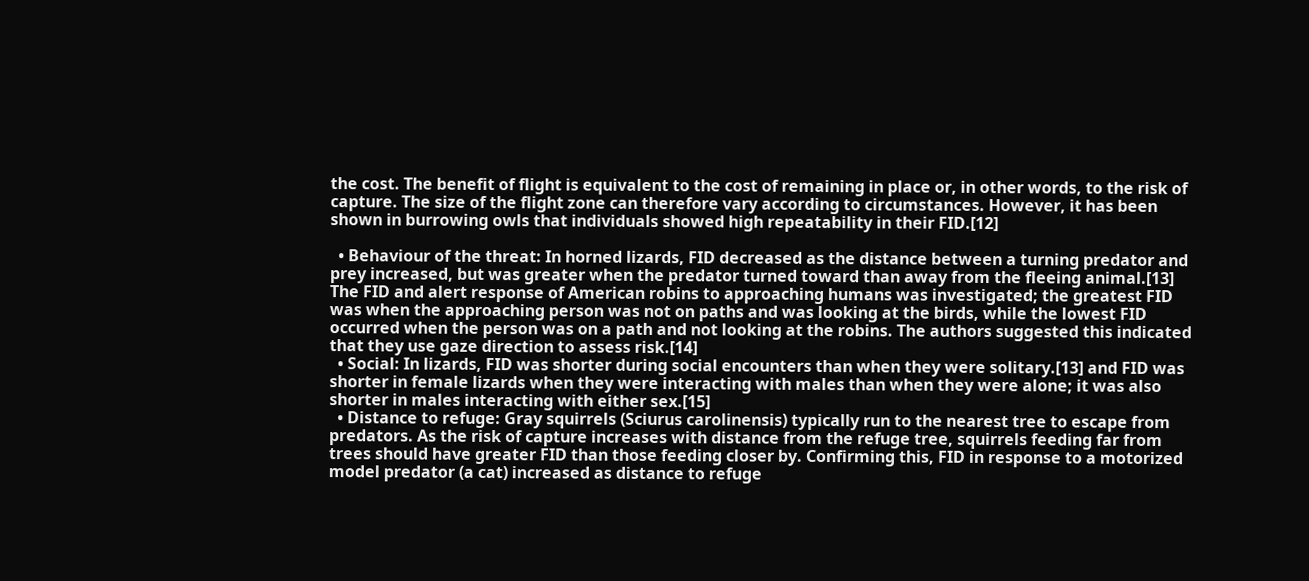the cost. The benefit of flight is equivalent to the cost of remaining in place or, in other words, to the risk of capture. The size of the flight zone can therefore vary according to circumstances. However, it has been shown in burrowing owls that individuals showed high repeatability in their FID.[12]

  • Behaviour of the threat: In horned lizards, FID decreased as the distance between a turning predator and prey increased, but was greater when the predator turned toward than away from the fleeing animal.[13] The FID and alert response of American robins to approaching humans was investigated; the greatest FID was when the approaching person was not on paths and was looking at the birds, while the lowest FID occurred when the person was on a path and not looking at the robins. The authors suggested this indicated that they use gaze direction to assess risk.[14]
  • Social: In lizards, FID was shorter during social encounters than when they were solitary.[13] and FID was shorter in female lizards when they were interacting with males than when they were alone; it was also shorter in males interacting with either sex.[15]
  • Distance to refuge: Gray squirrels (Sciurus carolinensis) typically run to the nearest tree to escape from predators. As the risk of capture increases with distance from the refuge tree, squirrels feeding far from trees should have greater FID than those feeding closer by. Confirming this, FID in response to a motorized model predator (a cat) increased as distance to refuge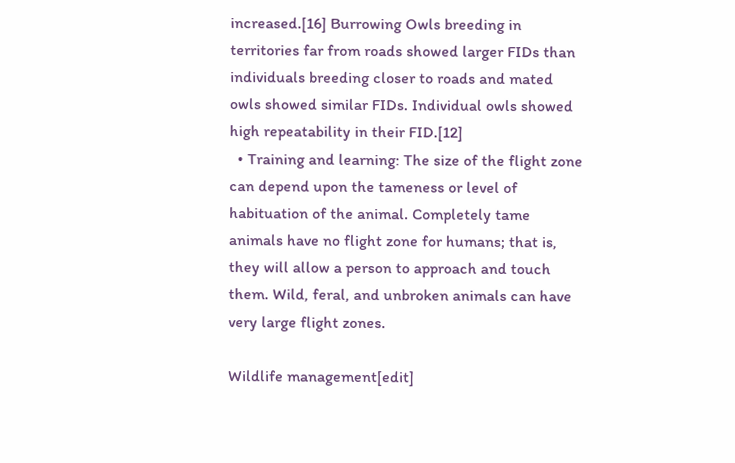increased.[16] Burrowing Owls breeding in territories far from roads showed larger FIDs than individuals breeding closer to roads and mated owls showed similar FIDs. Individual owls showed high repeatability in their FID.[12]
  • Training and learning: The size of the flight zone can depend upon the tameness or level of habituation of the animal. Completely tame animals have no flight zone for humans; that is, they will allow a person to approach and touch them. Wild, feral, and unbroken animals can have very large flight zones.

Wildlife management[edit]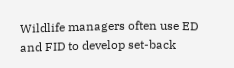Wildlife managers often use ED and FID to develop set-back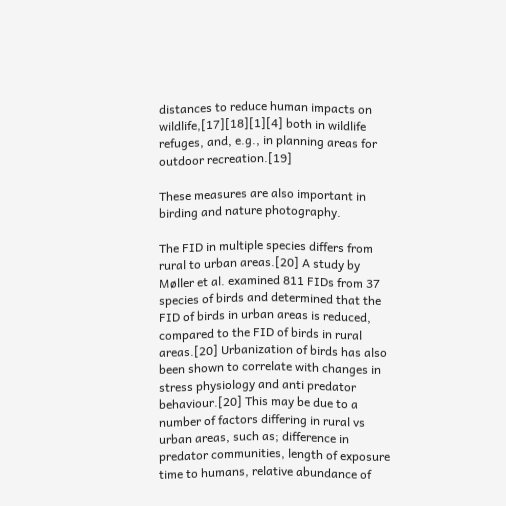distances to reduce human impacts on wildlife,[17][18][1][4] both in wildlife refuges, and, e.g., in planning areas for outdoor recreation.[19]

These measures are also important in birding and nature photography.

The FID in multiple species differs from rural to urban areas.[20] A study by Møller et al. examined 811 FIDs from 37 species of birds and determined that the FID of birds in urban areas is reduced, compared to the FID of birds in rural areas.[20] Urbanization of birds has also been shown to correlate with changes in stress physiology and anti predator behaviour.[20] This may be due to a number of factors differing in rural vs urban areas, such as; difference in predator communities, length of exposure time to humans, relative abundance of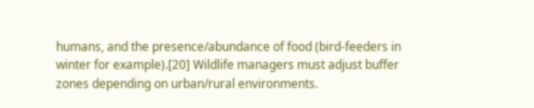humans, and the presence/abundance of food (bird-feeders in winter for example).[20] Wildlife managers must adjust buffer zones depending on urban/rural environments.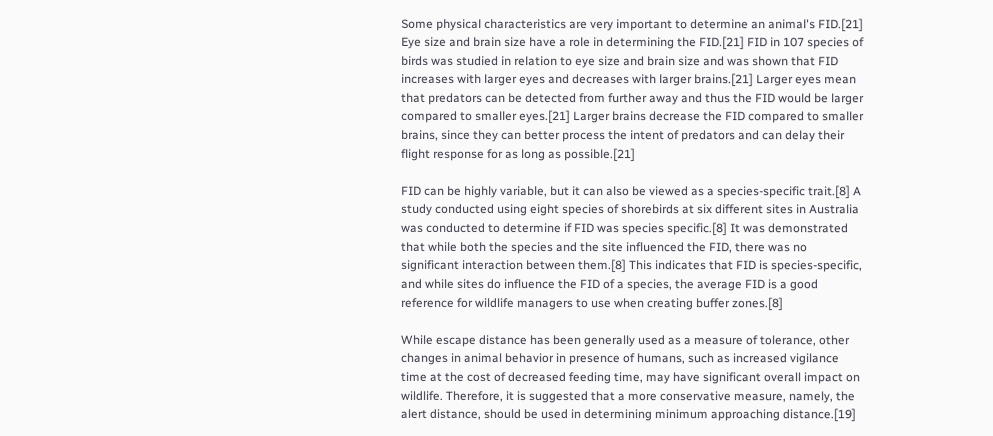Some physical characteristics are very important to determine an animal's FID.[21] Eye size and brain size have a role in determining the FID.[21] FID in 107 species of birds was studied in relation to eye size and brain size and was shown that FID increases with larger eyes and decreases with larger brains.[21] Larger eyes mean that predators can be detected from further away and thus the FID would be larger compared to smaller eyes.[21] Larger brains decrease the FID compared to smaller brains, since they can better process the intent of predators and can delay their flight response for as long as possible.[21]

FID can be highly variable, but it can also be viewed as a species-specific trait.[8] A study conducted using eight species of shorebirds at six different sites in Australia was conducted to determine if FID was species specific.[8] It was demonstrated that while both the species and the site influenced the FID, there was no significant interaction between them.[8] This indicates that FID is species-specific, and while sites do influence the FID of a species, the average FID is a good reference for wildlife managers to use when creating buffer zones.[8]

While escape distance has been generally used as a measure of tolerance, other changes in animal behavior in presence of humans, such as increased vigilance time at the cost of decreased feeding time, may have significant overall impact on wildlife. Therefore, it is suggested that a more conservative measure, namely, the alert distance, should be used in determining minimum approaching distance.[19]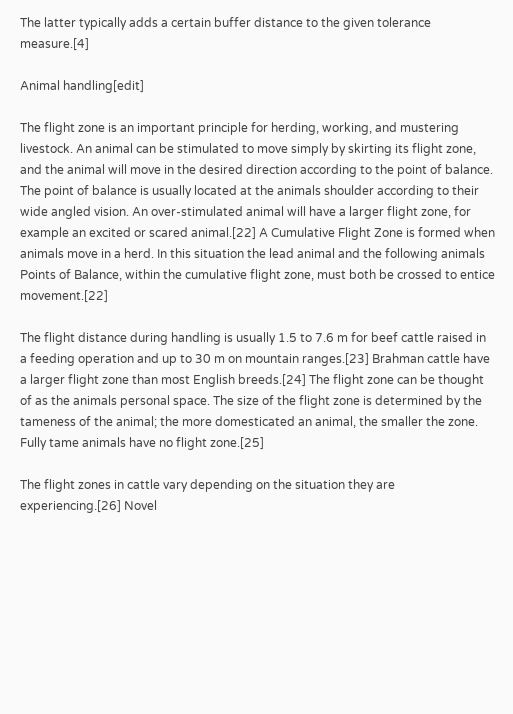The latter typically adds a certain buffer distance to the given tolerance measure.[4]

Animal handling[edit]

The flight zone is an important principle for herding, working, and mustering livestock. An animal can be stimulated to move simply by skirting its flight zone, and the animal will move in the desired direction according to the point of balance. The point of balance is usually located at the animals shoulder according to their wide angled vision. An over-stimulated animal will have a larger flight zone, for example an excited or scared animal.[22] A Cumulative Flight Zone is formed when animals move in a herd. In this situation the lead animal and the following animals Points of Balance, within the cumulative flight zone, must both be crossed to entice movement.[22]

The flight distance during handling is usually 1.5 to 7.6 m for beef cattle raised in a feeding operation and up to 30 m on mountain ranges.[23] Brahman cattle have a larger flight zone than most English breeds.[24] The flight zone can be thought of as the animals personal space. The size of the flight zone is determined by the tameness of the animal; the more domesticated an animal, the smaller the zone. Fully tame animals have no flight zone.[25]

The flight zones in cattle vary depending on the situation they are experiencing.[26] Novel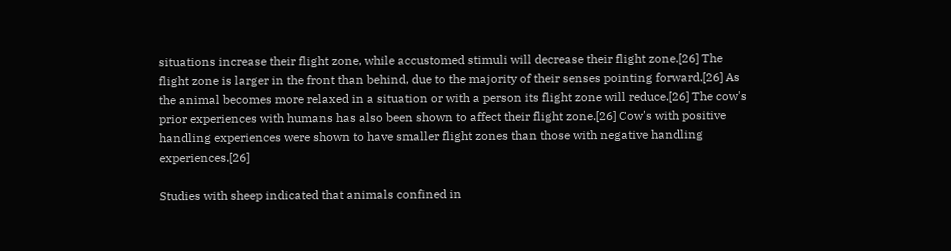situations increase their flight zone, while accustomed stimuli will decrease their flight zone.[26] The flight zone is larger in the front than behind, due to the majority of their senses pointing forward.[26] As the animal becomes more relaxed in a situation or with a person its flight zone will reduce.[26] The cow's prior experiences with humans has also been shown to affect their flight zone.[26] Cow's with positive handling experiences were shown to have smaller flight zones than those with negative handling experiences.[26]

Studies with sheep indicated that animals confined in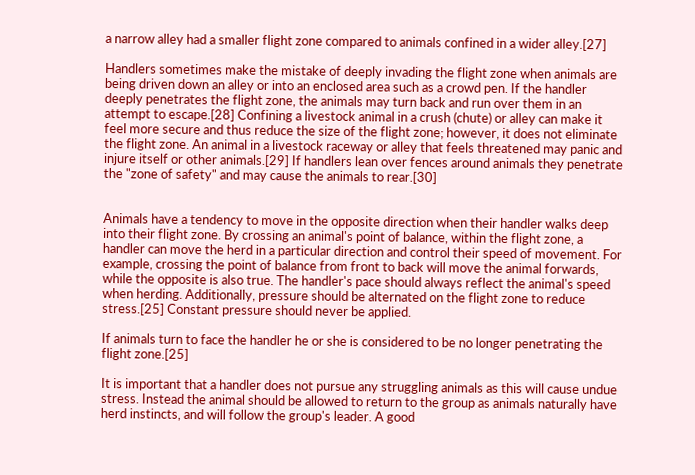a narrow alley had a smaller flight zone compared to animals confined in a wider alley.[27]

Handlers sometimes make the mistake of deeply invading the flight zone when animals are being driven down an alley or into an enclosed area such as a crowd pen. If the handler deeply penetrates the flight zone, the animals may turn back and run over them in an attempt to escape.[28] Confining a livestock animal in a crush (chute) or alley can make it feel more secure and thus reduce the size of the flight zone; however, it does not eliminate the flight zone. An animal in a livestock raceway or alley that feels threatened may panic and injure itself or other animals.[29] If handlers lean over fences around animals they penetrate the "zone of safety" and may cause the animals to rear.[30]


Animals have a tendency to move in the opposite direction when their handler walks deep into their flight zone. By crossing an animal's point of balance, within the flight zone, a handler can move the herd in a particular direction and control their speed of movement. For example, crossing the point of balance from front to back will move the animal forwards, while the opposite is also true. The handler's pace should always reflect the animal's speed when herding. Additionally, pressure should be alternated on the flight zone to reduce stress.[25] Constant pressure should never be applied.

If animals turn to face the handler he or she is considered to be no longer penetrating the flight zone.[25]

It is important that a handler does not pursue any struggling animals as this will cause undue stress. Instead the animal should be allowed to return to the group as animals naturally have herd instincts, and will follow the group's leader. A good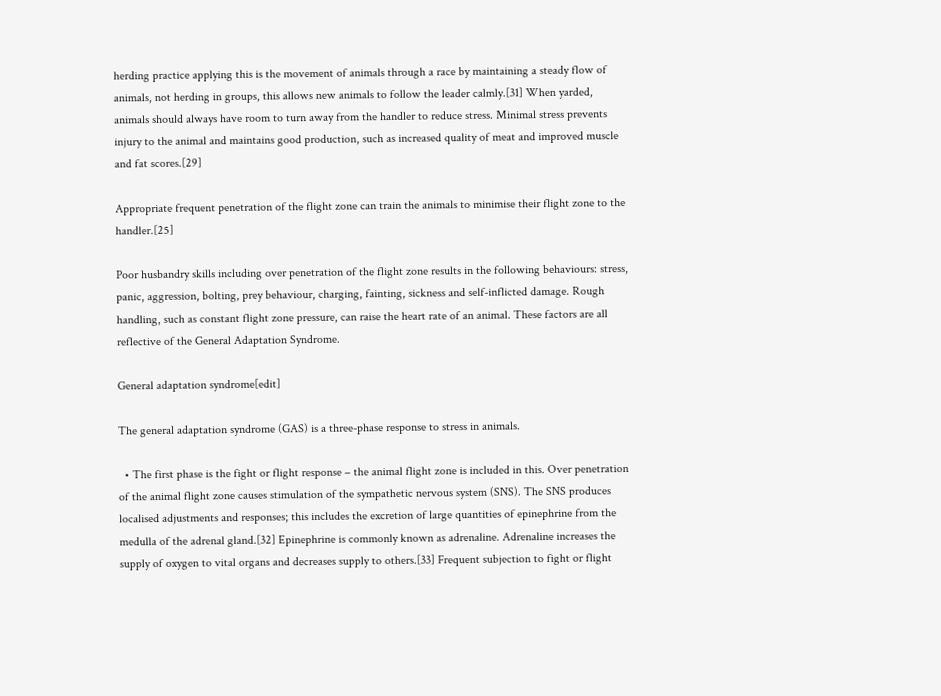herding practice applying this is the movement of animals through a race by maintaining a steady flow of animals, not herding in groups, this allows new animals to follow the leader calmly.[31] When yarded, animals should always have room to turn away from the handler to reduce stress. Minimal stress prevents injury to the animal and maintains good production, such as increased quality of meat and improved muscle and fat scores.[29]

Appropriate frequent penetration of the flight zone can train the animals to minimise their flight zone to the handler.[25]

Poor husbandry skills including over penetration of the flight zone results in the following behaviours: stress, panic, aggression, bolting, prey behaviour, charging, fainting, sickness and self-inflicted damage. Rough handling, such as constant flight zone pressure, can raise the heart rate of an animal. These factors are all reflective of the General Adaptation Syndrome.

General adaptation syndrome[edit]

The general adaptation syndrome (GAS) is a three-phase response to stress in animals.

  • The first phase is the fight or flight response – the animal flight zone is included in this. Over penetration of the animal flight zone causes stimulation of the sympathetic nervous system (SNS). The SNS produces localised adjustments and responses; this includes the excretion of large quantities of epinephrine from the medulla of the adrenal gland.[32] Epinephrine is commonly known as adrenaline. Adrenaline increases the supply of oxygen to vital organs and decreases supply to others.[33] Frequent subjection to fight or flight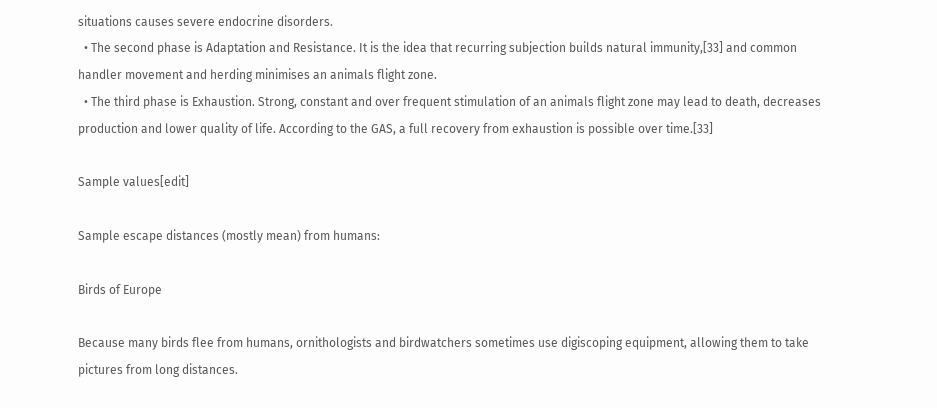situations causes severe endocrine disorders.
  • The second phase is Adaptation and Resistance. It is the idea that recurring subjection builds natural immunity,[33] and common handler movement and herding minimises an animals flight zone.
  • The third phase is Exhaustion. Strong, constant and over frequent stimulation of an animals flight zone may lead to death, decreases production and lower quality of life. According to the GAS, a full recovery from exhaustion is possible over time.[33]

Sample values[edit]

Sample escape distances (mostly mean) from humans:

Birds of Europe

Because many birds flee from humans, ornithologists and birdwatchers sometimes use digiscoping equipment, allowing them to take pictures from long distances.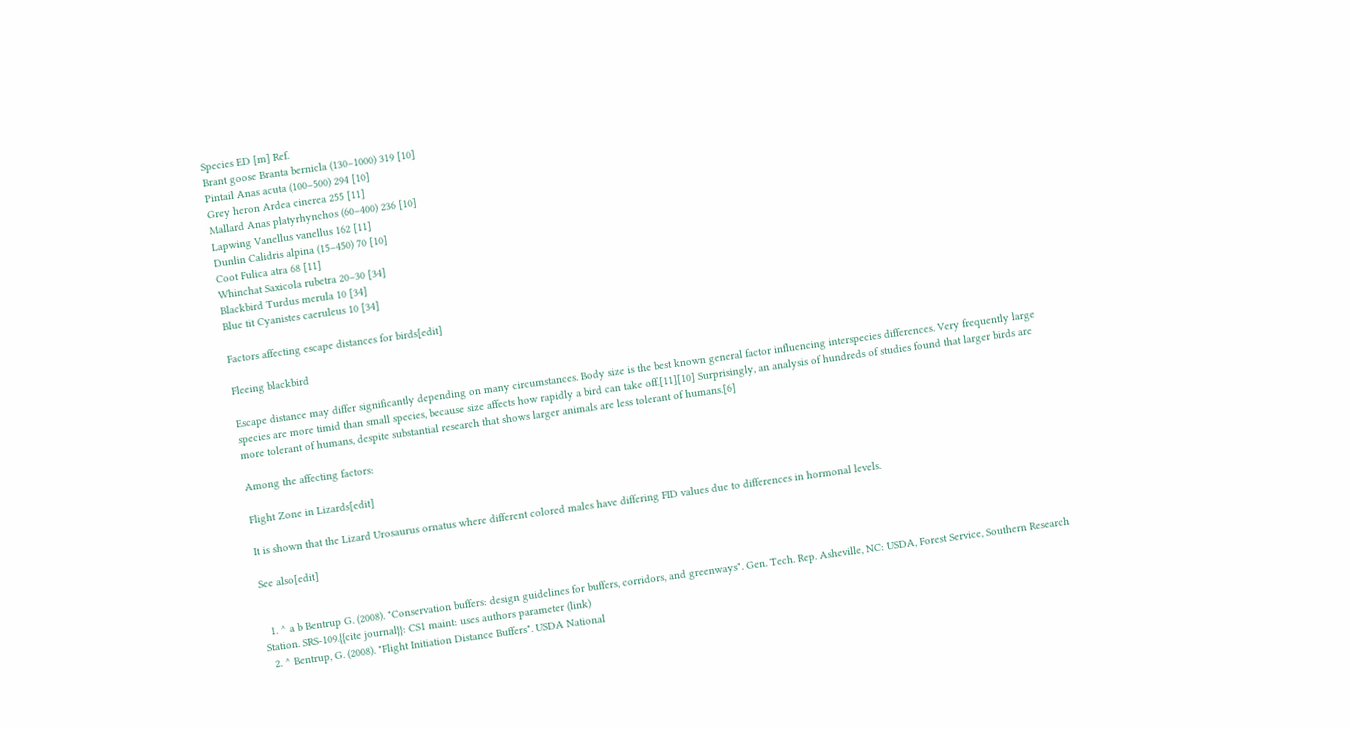Species ED [m] Ref.
Brant goose Branta bernicla (130–1000) 319 [10]
Pintail Anas acuta (100–500) 294 [10]
Grey heron Ardea cinerea 255 [11]
Mallard Anas platyrhynchos (60–400) 236 [10]
Lapwing Vanellus vanellus 162 [11]
Dunlin Calidris alpina (15–450) 70 [10]
Coot Fulica atra 68 [11]
Whinchat Saxicola rubetra 20–30 [34]
Blackbird Turdus merula 10 [34]
Blue tit Cyanistes caeruleus 10 [34]

Factors affecting escape distances for birds[edit]

Fleeing blackbird

Escape distance may differ significantly depending on many circumstances. Body size is the best known general factor influencing interspecies differences. Very frequently large species are more timid than small species, because size affects how rapidly a bird can take off.[11][10] Surprisingly, an analysis of hundreds of studies found that larger birds are more tolerant of humans, despite substantial research that shows larger animals are less tolerant of humans.[6]

Among the affecting factors:

Flight Zone in Lizards[edit]

It is shown that the Lizard Urosaurus ornatus where different colored males have differing FID values due to differences in hormonal levels.

See also[edit]


  1. ^ a b Bentrup G. (2008). "Conservation buffers: design guidelines for buffers, corridors, and greenways". Gen. Tech. Rep. Asheville, NC: USDA, Forest Service, Southern Research Station. SRS-109.{{cite journal}}: CS1 maint: uses authors parameter (link)
  2. ^ Bentrup, G. (2008). "Flight Initiation Distance Buffers". USDA National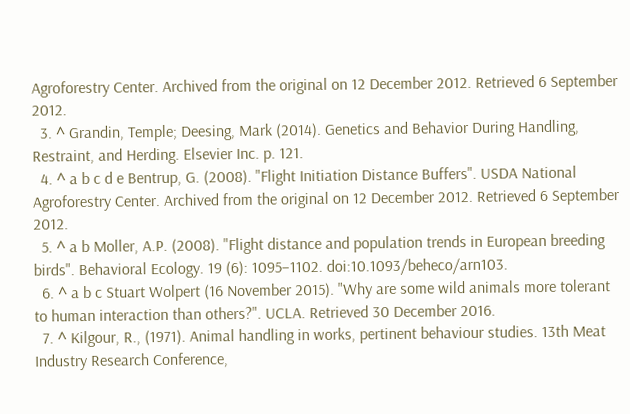Agroforestry Center. Archived from the original on 12 December 2012. Retrieved 6 September 2012.
  3. ^ Grandin, Temple; Deesing, Mark (2014). Genetics and Behavior During Handling, Restraint, and Herding. Elsevier Inc. p. 121.
  4. ^ a b c d e Bentrup, G. (2008). "Flight Initiation Distance Buffers". USDA National Agroforestry Center. Archived from the original on 12 December 2012. Retrieved 6 September 2012.
  5. ^ a b Moller, A.P. (2008). "Flight distance and population trends in European breeding birds". Behavioral Ecology. 19 (6): 1095–1102. doi:10.1093/beheco/arn103.
  6. ^ a b c Stuart Wolpert (16 November 2015). "Why are some wild animals more tolerant to human interaction than others?". UCLA. Retrieved 30 December 2016.
  7. ^ Kilgour, R., (1971). Animal handling in works, pertinent behaviour studies. 13th Meat Industry Research Conference,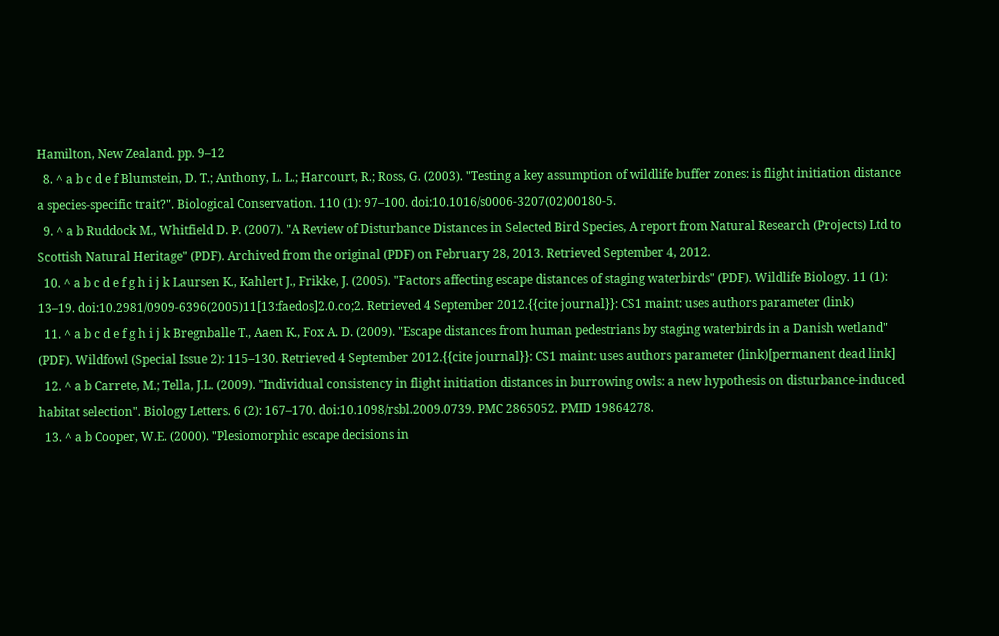Hamilton, New Zealand. pp. 9–12
  8. ^ a b c d e f Blumstein, D. T.; Anthony, L. L.; Harcourt, R.; Ross, G. (2003). "Testing a key assumption of wildlife buffer zones: is flight initiation distance a species-specific trait?". Biological Conservation. 110 (1): 97–100. doi:10.1016/s0006-3207(02)00180-5.
  9. ^ a b Ruddock M., Whitfield D. P. (2007). "A Review of Disturbance Distances in Selected Bird Species, A report from Natural Research (Projects) Ltd to Scottish Natural Heritage" (PDF). Archived from the original (PDF) on February 28, 2013. Retrieved September 4, 2012.
  10. ^ a b c d e f g h i j k Laursen K., Kahlert J., Frikke, J. (2005). "Factors affecting escape distances of staging waterbirds" (PDF). Wildlife Biology. 11 (1): 13–19. doi:10.2981/0909-6396(2005)11[13:faedos]2.0.co;2. Retrieved 4 September 2012.{{cite journal}}: CS1 maint: uses authors parameter (link)
  11. ^ a b c d e f g h i j k Bregnballe T., Aaen K., Fox A. D. (2009). "Escape distances from human pedestrians by staging waterbirds in a Danish wetland" (PDF). Wildfowl (Special Issue 2): 115–130. Retrieved 4 September 2012.{{cite journal}}: CS1 maint: uses authors parameter (link)[permanent dead link]
  12. ^ a b Carrete, M.; Tella, J.L. (2009). "Individual consistency in flight initiation distances in burrowing owls: a new hypothesis on disturbance-induced habitat selection". Biology Letters. 6 (2): 167–170. doi:10.1098/rsbl.2009.0739. PMC 2865052. PMID 19864278.
  13. ^ a b Cooper, W.E. (2000). "Plesiomorphic escape decisions in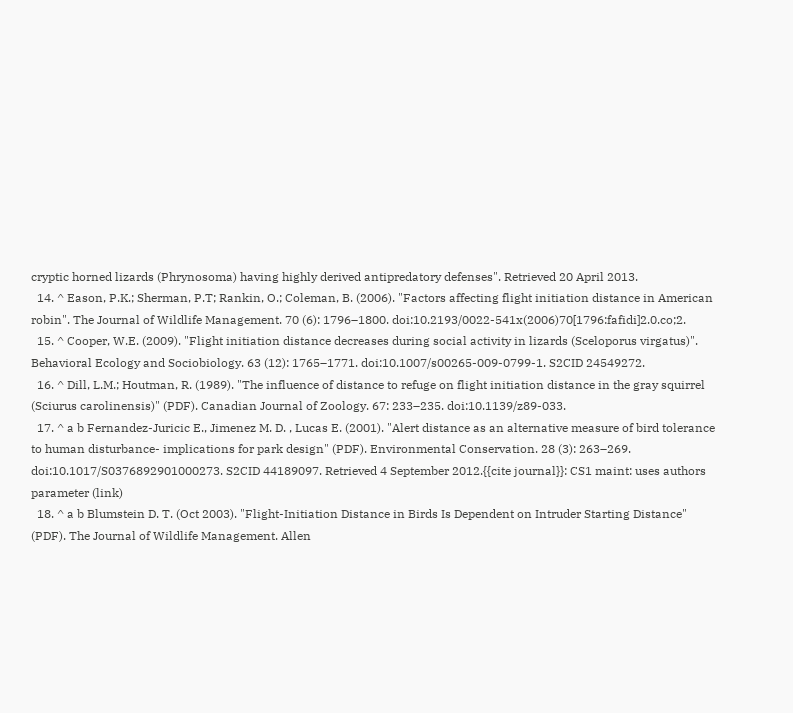cryptic horned lizards (Phrynosoma) having highly derived antipredatory defenses". Retrieved 20 April 2013.
  14. ^ Eason, P.K.; Sherman, P.T; Rankin, O.; Coleman, B. (2006). "Factors affecting flight initiation distance in American robin". The Journal of Wildlife Management. 70 (6): 1796–1800. doi:10.2193/0022-541x(2006)70[1796:fafidi]2.0.co;2.
  15. ^ Cooper, W.E. (2009). "Flight initiation distance decreases during social activity in lizards (Sceloporus virgatus)". Behavioral Ecology and Sociobiology. 63 (12): 1765–1771. doi:10.1007/s00265-009-0799-1. S2CID 24549272.
  16. ^ Dill, L.M.; Houtman, R. (1989). "The influence of distance to refuge on flight initiation distance in the gray squirrel (Sciurus carolinensis)" (PDF). Canadian Journal of Zoology. 67: 233–235. doi:10.1139/z89-033.
  17. ^ a b Fernandez-Juricic E., Jimenez M. D. , Lucas E. (2001). "Alert distance as an alternative measure of bird tolerance to human disturbance- implications for park design" (PDF). Environmental Conservation. 28 (3): 263–269. doi:10.1017/S0376892901000273. S2CID 44189097. Retrieved 4 September 2012.{{cite journal}}: CS1 maint: uses authors parameter (link)
  18. ^ a b Blumstein D. T. (Oct 2003). "Flight-Initiation Distance in Birds Is Dependent on Intruder Starting Distance" (PDF). The Journal of Wildlife Management. Allen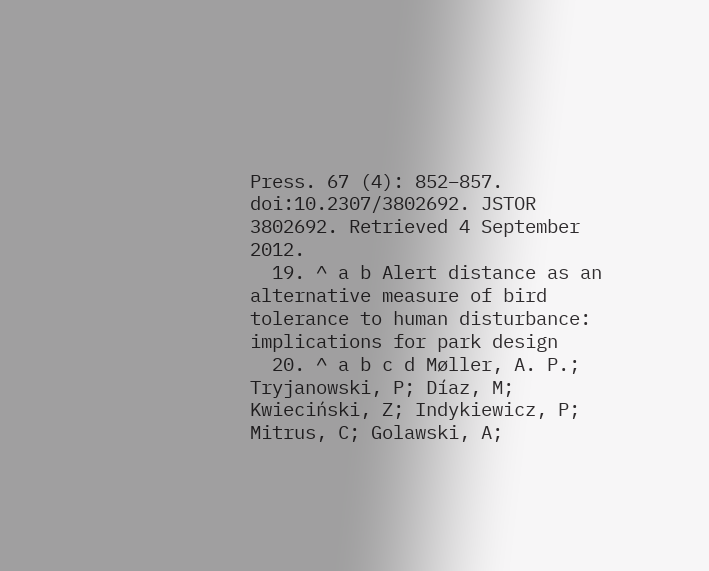Press. 67 (4): 852–857. doi:10.2307/3802692. JSTOR 3802692. Retrieved 4 September 2012.
  19. ^ a b Alert distance as an alternative measure of bird tolerance to human disturbance: implications for park design
  20. ^ a b c d Møller, A. P.; Tryjanowski, P; Díaz, M; Kwieciński, Z; Indykiewicz, P; Mitrus, C; Golawski, A;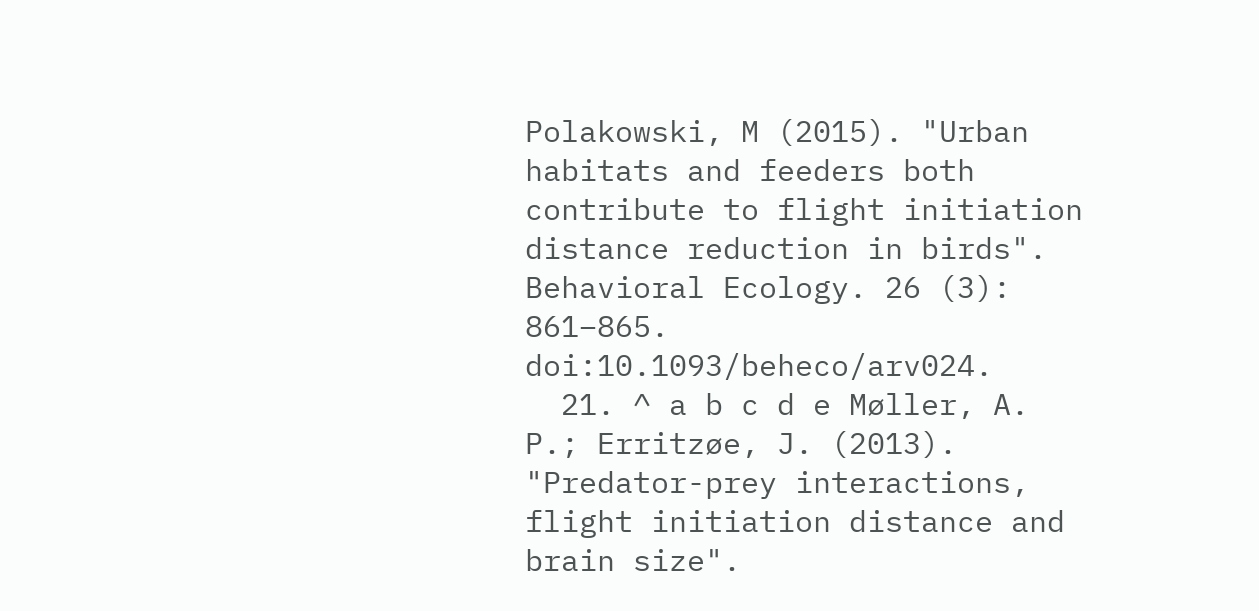Polakowski, M (2015). "Urban habitats and feeders both contribute to flight initiation distance reduction in birds". Behavioral Ecology. 26 (3): 861–865. doi:10.1093/beheco/arv024.
  21. ^ a b c d e Møller, A. P.; Erritzøe, J. (2013). "Predator-prey interactions, flight initiation distance and brain size".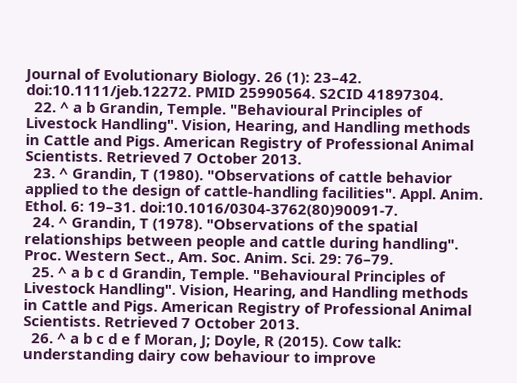Journal of Evolutionary Biology. 26 (1): 23–42. doi:10.1111/jeb.12272. PMID 25990564. S2CID 41897304.
  22. ^ a b Grandin, Temple. "Behavioural Principles of Livestock Handling". Vision, Hearing, and Handling methods in Cattle and Pigs. American Registry of Professional Animal Scientists. Retrieved 7 October 2013.
  23. ^ Grandin, T (1980). "Observations of cattle behavior applied to the design of cattle-handling facilities". Appl. Anim. Ethol. 6: 19–31. doi:10.1016/0304-3762(80)90091-7.
  24. ^ Grandin, T (1978). "Observations of the spatial relationships between people and cattle during handling". Proc. Western Sect., Am. Soc. Anim. Sci. 29: 76–79.
  25. ^ a b c d Grandin, Temple. "Behavioural Principles of Livestock Handling". Vision, Hearing, and Handling methods in Cattle and Pigs. American Registry of Professional Animal Scientists. Retrieved 7 October 2013.
  26. ^ a b c d e f Moran, J; Doyle, R (2015). Cow talk: understanding dairy cow behaviour to improve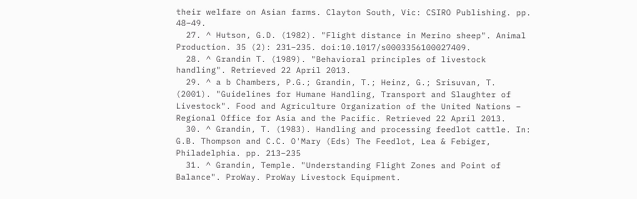their welfare on Asian farms. Clayton South, Vic: CSIRO Publishing. pp. 48–49.
  27. ^ Hutson, G.D. (1982). "Flight distance in Merino sheep". Animal Production. 35 (2): 231–235. doi:10.1017/s0003356100027409.
  28. ^ Grandin T. (1989). "Behavioral principles of livestock handling". Retrieved 22 April 2013.
  29. ^ a b Chambers, P.G.; Grandin, T.; Heinz, G.; Srisuvan, T. (2001). "Guidelines for Humane Handling, Transport and Slaughter of Livestock". Food and Agriculture Organization of the United Nations – Regional Office for Asia and the Pacific. Retrieved 22 April 2013.
  30. ^ Grandin, T. (1983). Handling and processing feedlot cattle. In: G.B. Thompson and C.C. O'Mary (Eds) The Feedlot, Lea & Febiger, Philadelphia. pp. 213–235
  31. ^ Grandin, Temple. "Understanding Flight Zones and Point of Balance". ProWay. ProWay Livestock Equipment.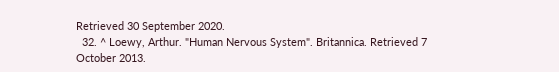Retrieved 30 September 2020.
  32. ^ Loewy, Arthur. "Human Nervous System". Britannica. Retrieved 7 October 2013.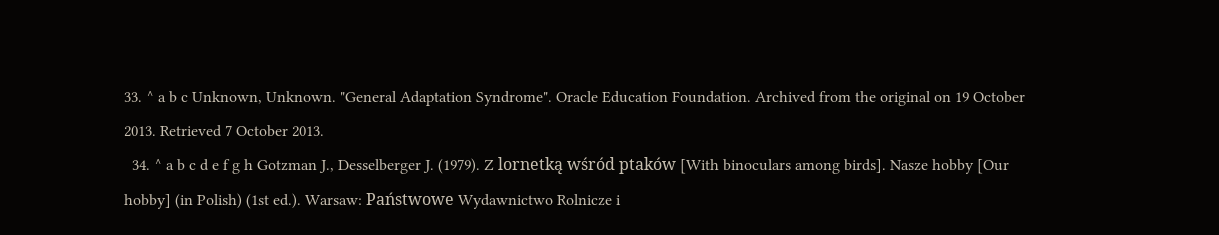33. ^ a b c Unknown, Unknown. "General Adaptation Syndrome". Oracle Education Foundation. Archived from the original on 19 October 2013. Retrieved 7 October 2013.
  34. ^ a b c d e f g h Gotzman J., Desselberger J. (1979). Z lornetką wśród ptaków [With binoculars among birds]. Nasze hobby [Our hobby] (in Polish) (1st ed.). Warsaw: Państwowe Wydawnictwo Rolnicze i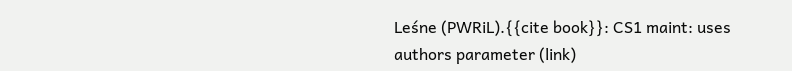Leśne (PWRiL).{{cite book}}: CS1 maint: uses authors parameter (link)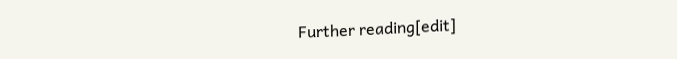Further reading[edit]